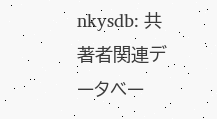nkysdb: 共著者関連データベー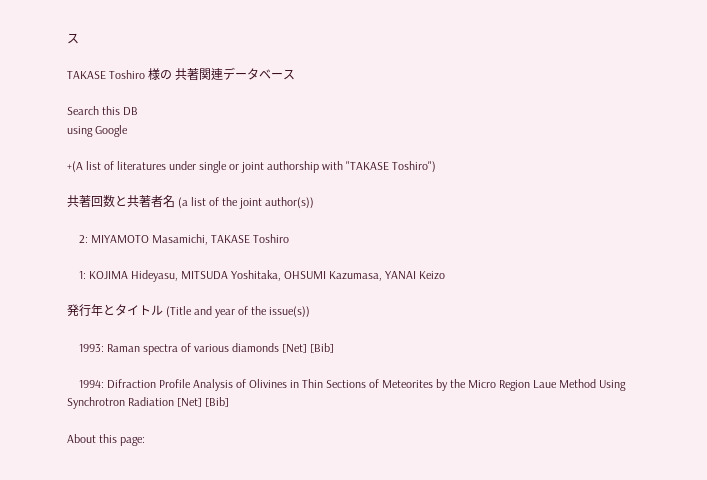ス

TAKASE Toshiro 様の 共著関連データベース

Search this DB
using Google

+(A list of literatures under single or joint authorship with "TAKASE Toshiro")

共著回数と共著者名 (a list of the joint author(s))

    2: MIYAMOTO Masamichi, TAKASE Toshiro

    1: KOJIMA Hideyasu, MITSUDA Yoshitaka, OHSUMI Kazumasa, YANAI Keizo

発行年とタイトル (Title and year of the issue(s))

    1993: Raman spectra of various diamonds [Net] [Bib]

    1994: Difraction Profile Analysis of Olivines in Thin Sections of Meteorites by the Micro Region Laue Method Using Synchrotron Radiation [Net] [Bib]

About this page: